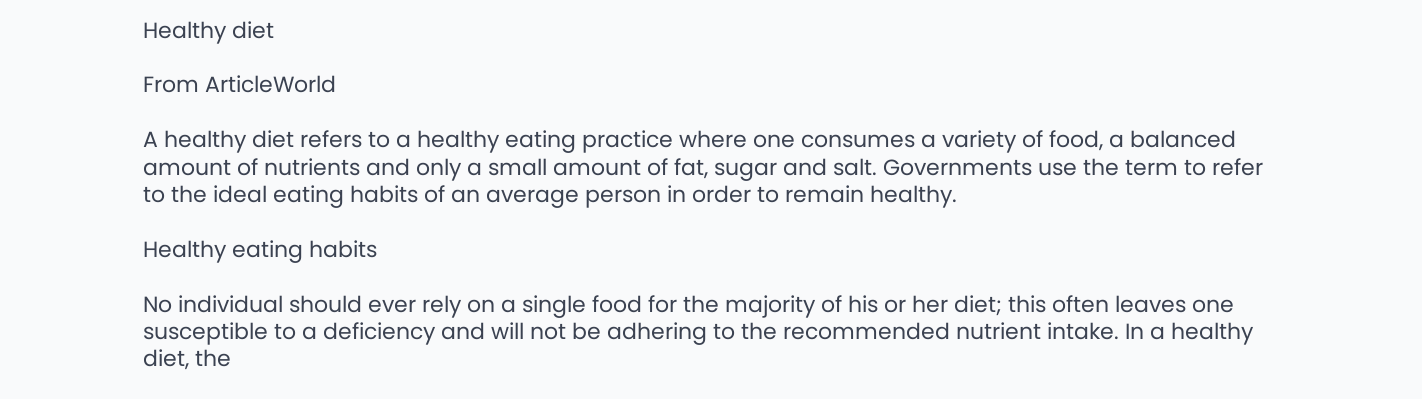Healthy diet

From ArticleWorld

A healthy diet refers to a healthy eating practice where one consumes a variety of food, a balanced amount of nutrients and only a small amount of fat, sugar and salt. Governments use the term to refer to the ideal eating habits of an average person in order to remain healthy.

Healthy eating habits

No individual should ever rely on a single food for the majority of his or her diet; this often leaves one susceptible to a deficiency and will not be adhering to the recommended nutrient intake. In a healthy diet, the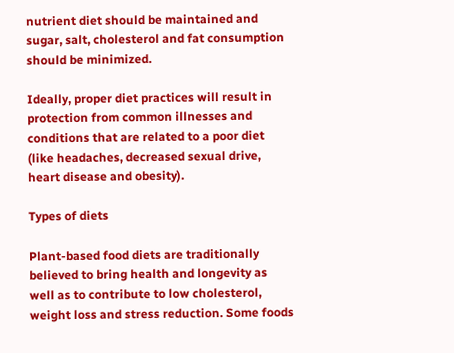nutrient diet should be maintained and sugar, salt, cholesterol and fat consumption should be minimized.

Ideally, proper diet practices will result in protection from common illnesses and conditions that are related to a poor diet (like headaches, decreased sexual drive, heart disease and obesity).

Types of diets

Plant-based food diets are traditionally believed to bring health and longevity as well as to contribute to low cholesterol, weight loss and stress reduction. Some foods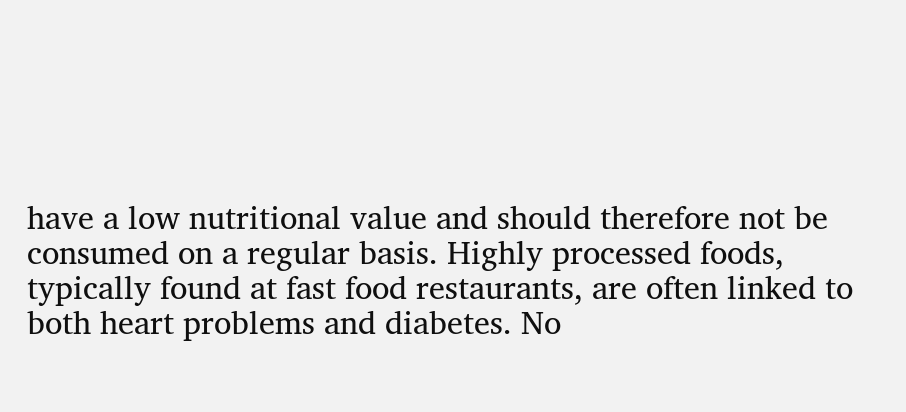have a low nutritional value and should therefore not be consumed on a regular basis. Highly processed foods, typically found at fast food restaurants, are often linked to both heart problems and diabetes. No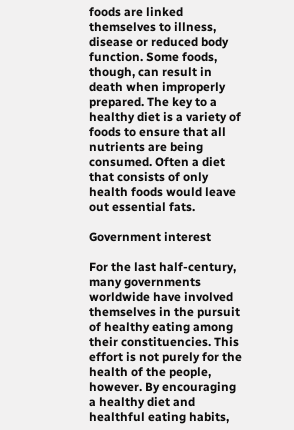foods are linked themselves to illness, disease or reduced body function. Some foods, though, can result in death when improperly prepared. The key to a healthy diet is a variety of foods to ensure that all nutrients are being consumed. Often a diet that consists of only health foods would leave out essential fats.

Government interest

For the last half-century, many governments worldwide have involved themselves in the pursuit of healthy eating among their constituencies. This effort is not purely for the health of the people, however. By encouraging a healthy diet and healthful eating habits,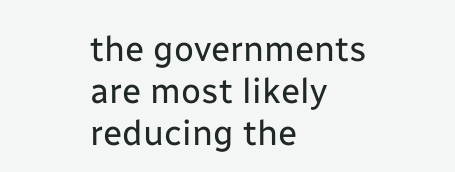the governments are most likely reducing the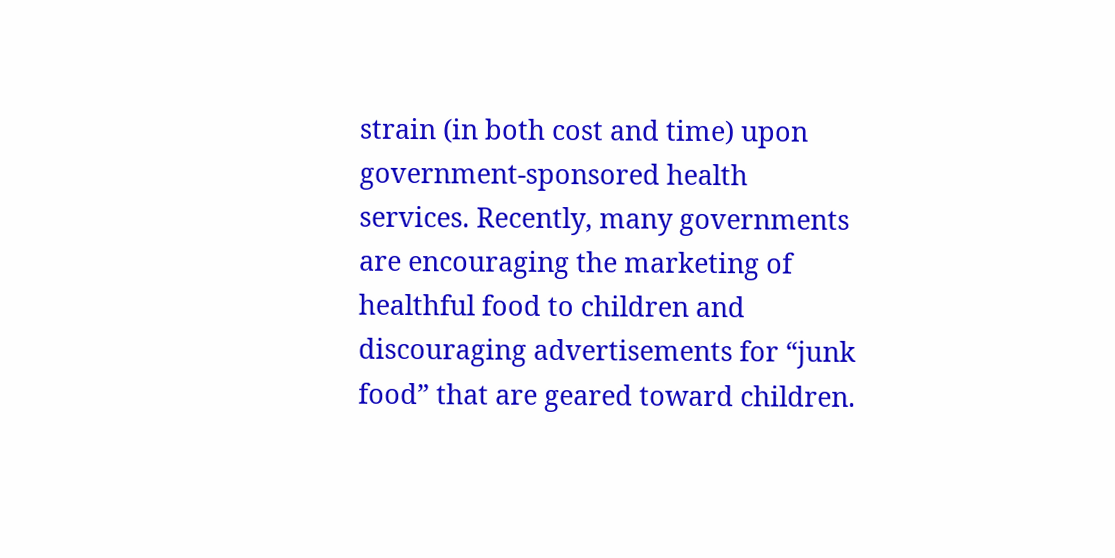strain (in both cost and time) upon government-sponsored health services. Recently, many governments are encouraging the marketing of healthful food to children and discouraging advertisements for “junk food” that are geared toward children.